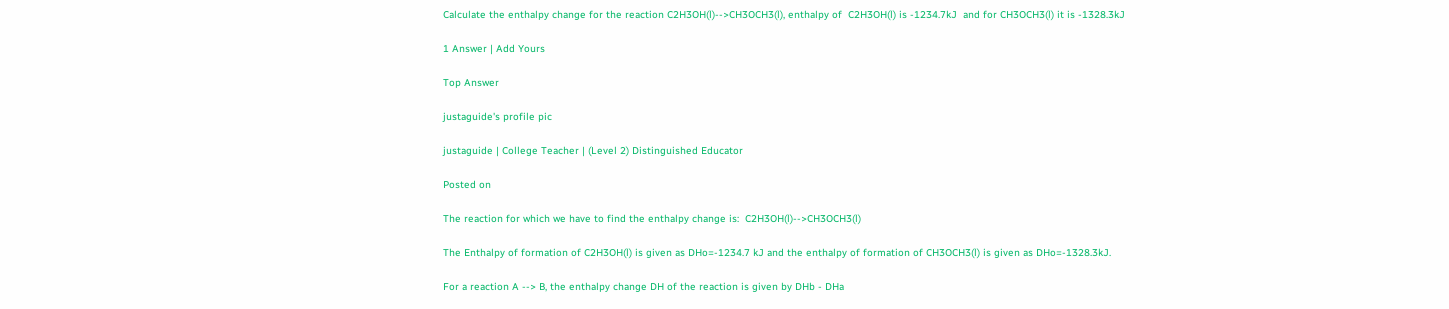Calculate the enthalpy change for the reaction C2H3OH(l)-->CH3OCH3(l), enthalpy of  C2H3OH(l) is -1234.7kJ  and for CH3OCH3(l) it is -1328.3kJ

1 Answer | Add Yours

Top Answer

justaguide's profile pic

justaguide | College Teacher | (Level 2) Distinguished Educator

Posted on

The reaction for which we have to find the enthalpy change is:  C2H3OH(l)-->CH3OCH3(l)

The Enthalpy of formation of C2H3OH(l) is given as DHo=-1234.7 kJ and the enthalpy of formation of CH3OCH3(l) is given as DHo=-1328.3kJ.

For a reaction A --> B, the enthalpy change DH of the reaction is given by DHb - DHa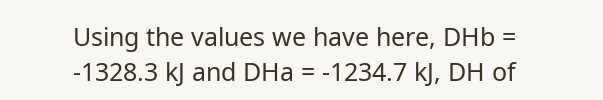Using the values we have here, DHb = -1328.3 kJ and DHa = -1234.7 kJ, DH of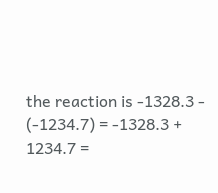the reaction is -1328.3 - (-1234.7) = -1328.3 + 1234.7 =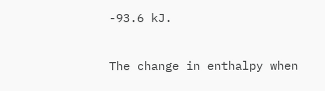-93.6 kJ.

The change in enthalpy when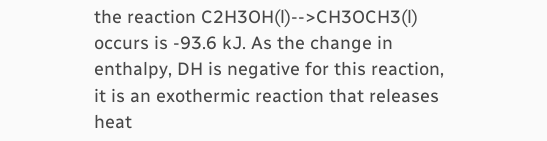the reaction C2H3OH(l)-->CH3OCH3(l) occurs is -93.6 kJ. As the change in enthalpy, DH is negative for this reaction, it is an exothermic reaction that releases heat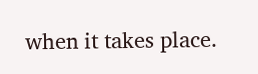when it takes place.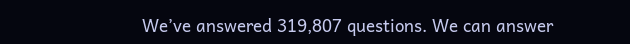We’ve answered 319,807 questions. We can answer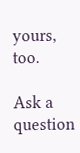yours, too.

Ask a question